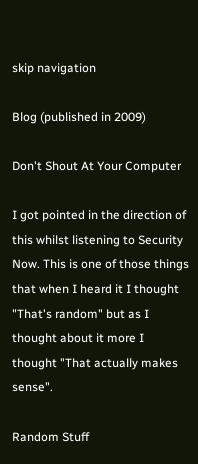skip navigation

Blog (published in 2009)

Don't Shout At Your Computer

I got pointed in the direction of this whilst listening to Security Now. This is one of those things that when I heard it I thought "That's random" but as I thought about it more I thought "That actually makes sense".

Random Stuff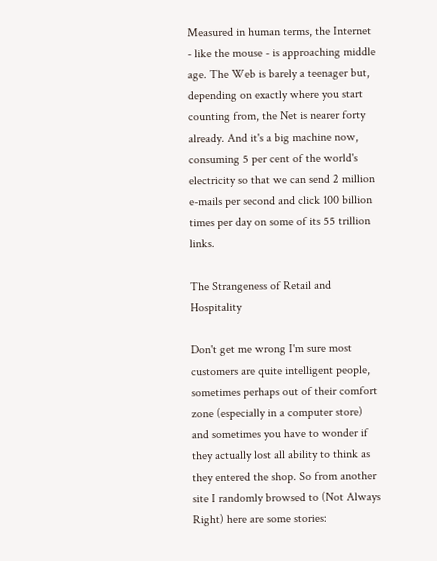Measured in human terms, the Internet - like the mouse - is approaching middle age. The Web is barely a teenager but, depending on exactly where you start counting from, the Net is nearer forty already. And it's a big machine now, consuming 5 per cent of the world's electricity so that we can send 2 million e-mails per second and click 100 billion times per day on some of its 55 trillion links.

The Strangeness of Retail and Hospitality

Don't get me wrong I'm sure most customers are quite intelligent people, sometimes perhaps out of their comfort zone (especially in a computer store) and sometimes you have to wonder if they actually lost all ability to think as they entered the shop. So from another site I randomly browsed to (Not Always Right) here are some stories: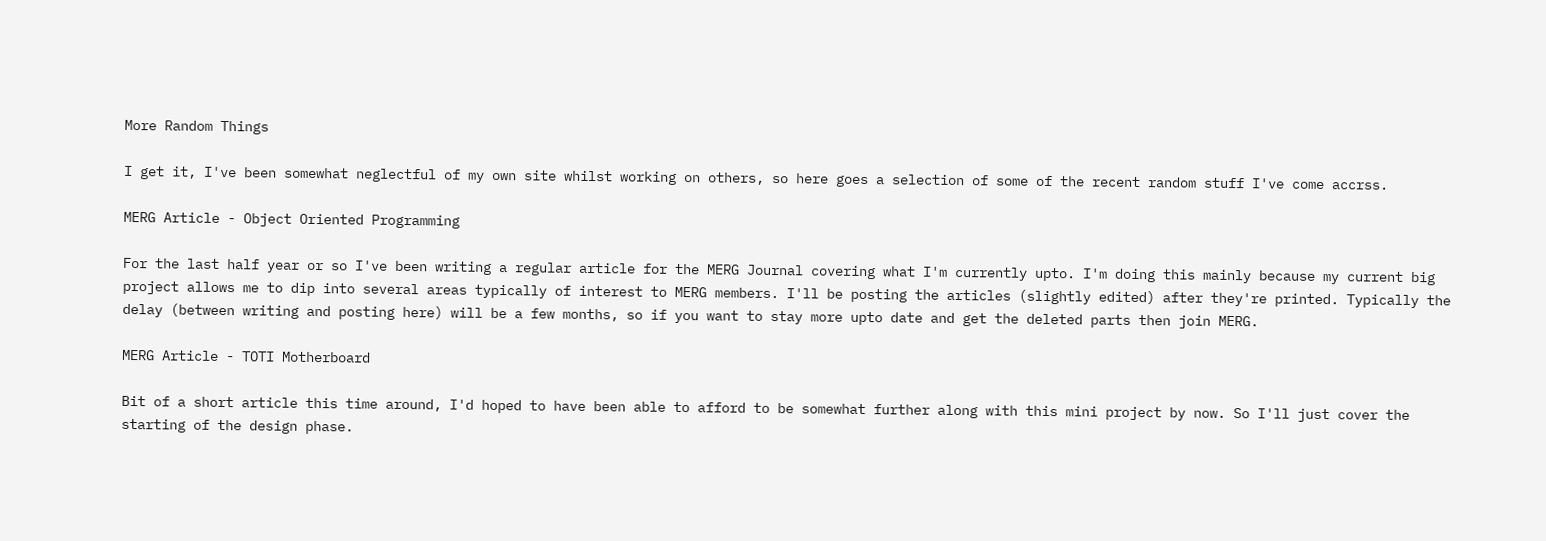More Random Things

I get it, I've been somewhat neglectful of my own site whilst working on others, so here goes a selection of some of the recent random stuff I've come accrss.

MERG Article - Object Oriented Programming

For the last half year or so I've been writing a regular article for the MERG Journal covering what I'm currently upto. I'm doing this mainly because my current big project allows me to dip into several areas typically of interest to MERG members. I'll be posting the articles (slightly edited) after they're printed. Typically the delay (between writing and posting here) will be a few months, so if you want to stay more upto date and get the deleted parts then join MERG.

MERG Article - TOTI Motherboard

Bit of a short article this time around, I'd hoped to have been able to afford to be somewhat further along with this mini project by now. So I'll just cover the starting of the design phase.